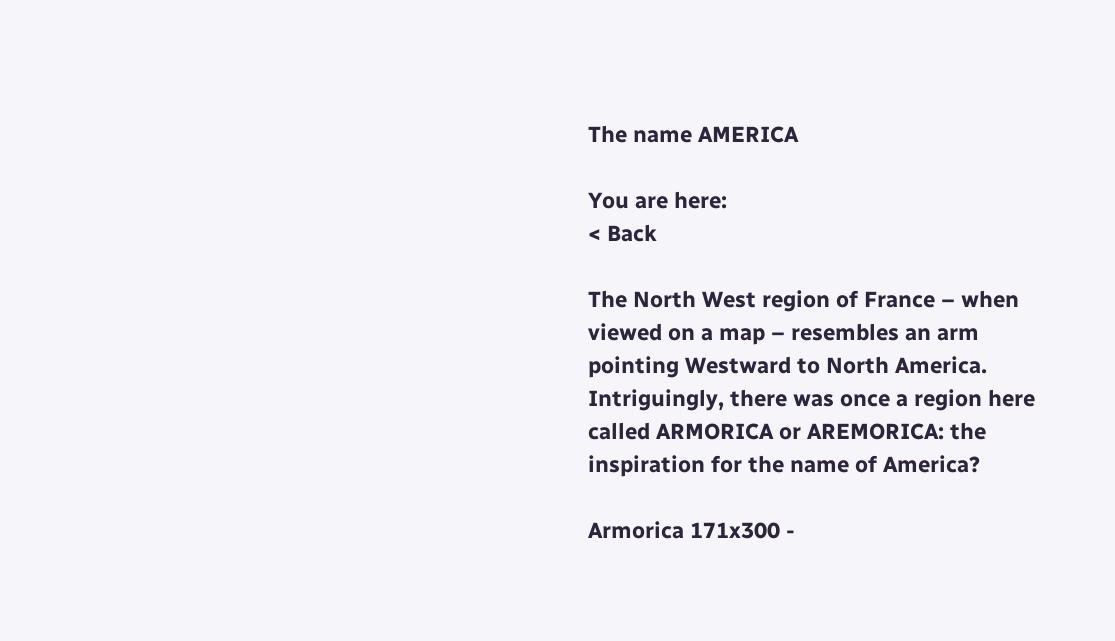The name AMERICA

You are here:
< Back

The North West region of France – when viewed on a map – resembles an arm pointing Westward to North America. Intriguingly, there was once a region here called ARMORICA or AREMORICA: the inspiration for the name of America?

Armorica 171x300 -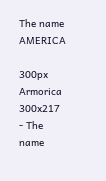The name AMERICA

300px Armorica 300x217 - The name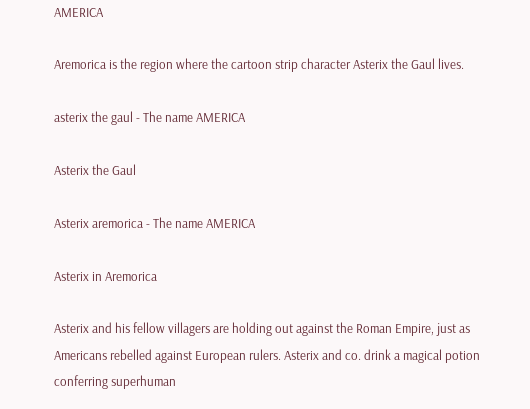AMERICA

Aremorica is the region where the cartoon strip character Asterix the Gaul lives.

asterix the gaul - The name AMERICA

Asterix the Gaul

Asterix aremorica - The name AMERICA

Asterix in Aremorica

Asterix and his fellow villagers are holding out against the Roman Empire, just as Americans rebelled against European rulers. Asterix and co. drink a magical potion conferring superhuman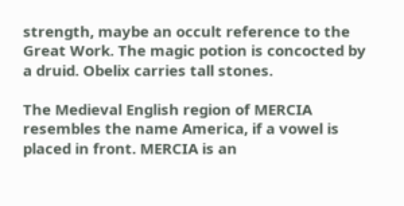strength, maybe an occult reference to the Great Work. The magic potion is concocted by a druid. Obelix carries tall stones.

The Medieval English region of MERCIA resembles the name America, if a vowel is placed in front. MERCIA is an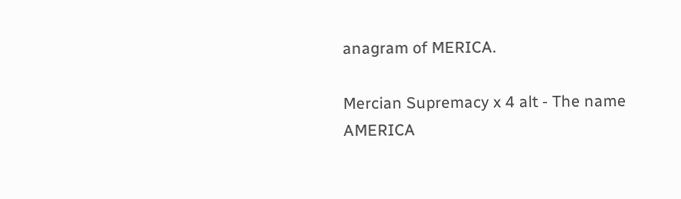anagram of MERICA.

Mercian Supremacy x 4 alt - The name AMERICA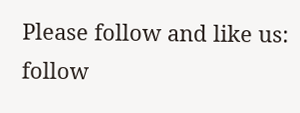Please follow and like us:
follow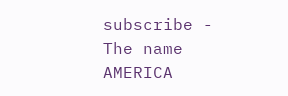subscribe - The name AMERICA